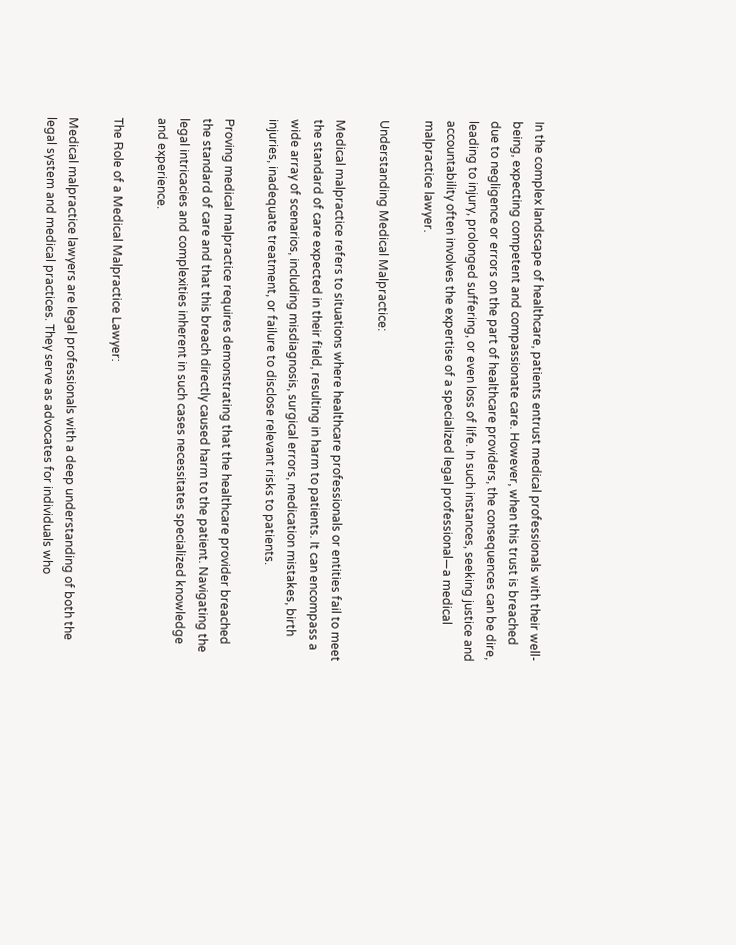In the complex landscape of healthcare, patients entrust medical professionals with their well-being, expecting competent and compassionate care. However, when this trust is breached due to negligence or errors on the part of healthcare providers, the consequences can be dire, leading to injury, prolonged suffering, or even loss of life. In such instances, seeking justice and accountability often involves the expertise of a specialized legal professional—a medical malpractice lawyer.

Understanding Medical Malpractice:

Medical malpractice refers to situations where healthcare professionals or entities fail to meet the standard of care expected in their field, resulting in harm to patients. It can encompass a wide array of scenarios, including misdiagnosis, surgical errors, medication mistakes, birth injuries, inadequate treatment, or failure to disclose relevant risks to patients.

Proving medical malpractice requires demonstrating that the healthcare provider breached the standard of care and that this breach directly caused harm to the patient. Navigating the legal intricacies and complexities inherent in such cases necessitates specialized knowledge and experience.

The Role of a Medical Malpractice Lawyer:

Medical malpractice lawyers are legal professionals with a deep understanding of both the legal system and medical practices. They serve as advocates for individuals who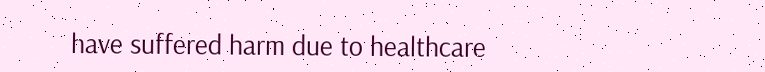have suffered harm due to healthcare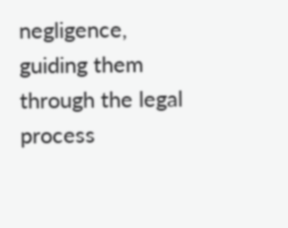negligence, guiding them through the legal process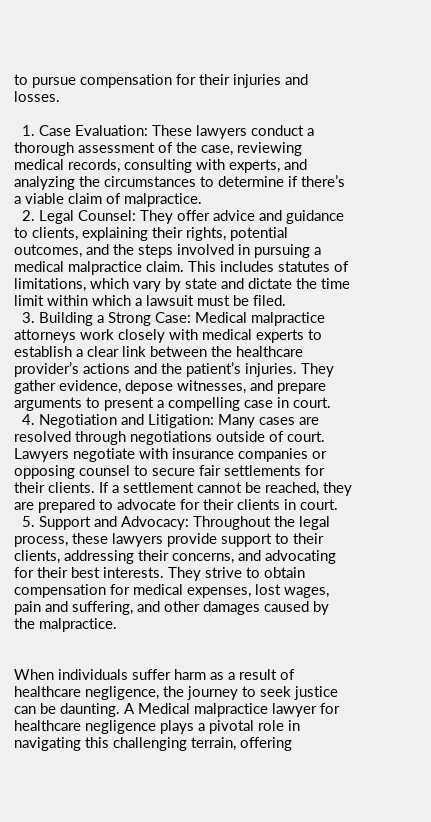to pursue compensation for their injuries and losses.

  1. Case Evaluation: These lawyers conduct a thorough assessment of the case, reviewing medical records, consulting with experts, and analyzing the circumstances to determine if there’s a viable claim of malpractice.
  2. Legal Counsel: They offer advice and guidance to clients, explaining their rights, potential outcomes, and the steps involved in pursuing a medical malpractice claim. This includes statutes of limitations, which vary by state and dictate the time limit within which a lawsuit must be filed.
  3. Building a Strong Case: Medical malpractice attorneys work closely with medical experts to establish a clear link between the healthcare provider’s actions and the patient’s injuries. They gather evidence, depose witnesses, and prepare arguments to present a compelling case in court.
  4. Negotiation and Litigation: Many cases are resolved through negotiations outside of court. Lawyers negotiate with insurance companies or opposing counsel to secure fair settlements for their clients. If a settlement cannot be reached, they are prepared to advocate for their clients in court.
  5. Support and Advocacy: Throughout the legal process, these lawyers provide support to their clients, addressing their concerns, and advocating for their best interests. They strive to obtain compensation for medical expenses, lost wages, pain and suffering, and other damages caused by the malpractice.


When individuals suffer harm as a result of healthcare negligence, the journey to seek justice can be daunting. A Medical malpractice lawyer for healthcare negligence plays a pivotal role in navigating this challenging terrain, offering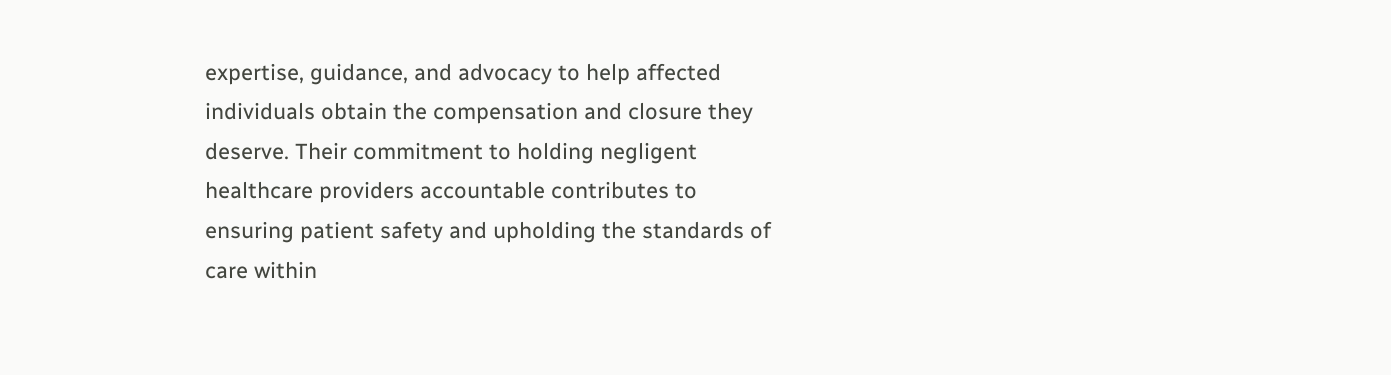expertise, guidance, and advocacy to help affected individuals obtain the compensation and closure they deserve. Their commitment to holding negligent healthcare providers accountable contributes to ensuring patient safety and upholding the standards of care within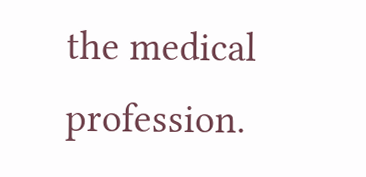the medical profession.